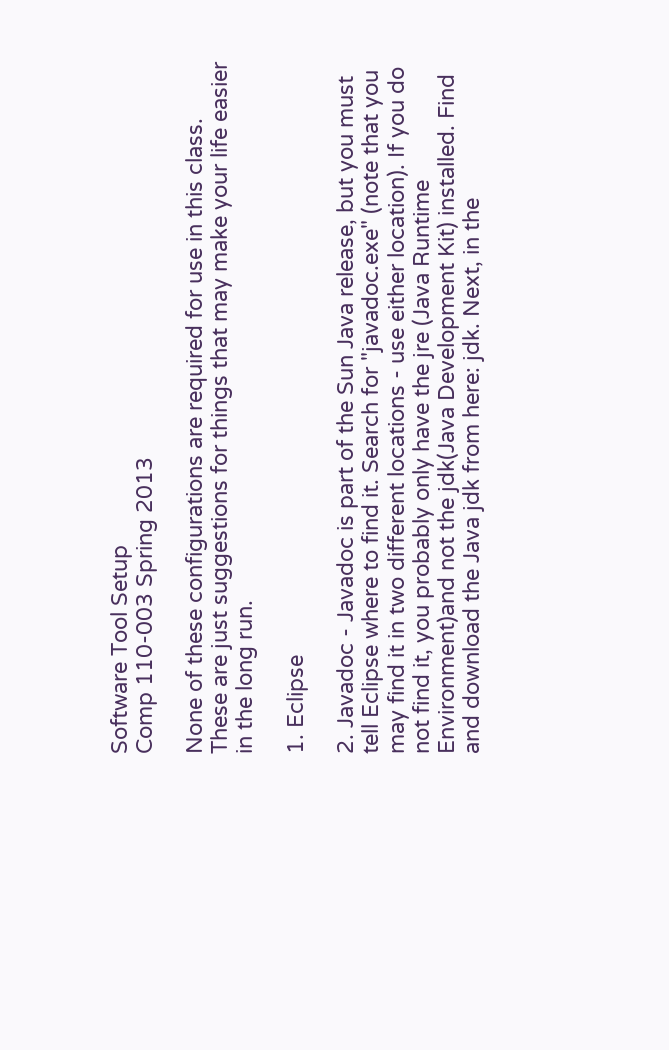Software Tool Setup
Comp 110-003 Spring 2013

None of these configurations are required for use in this class. These are just suggestions for things that may make your life easier in the long run.

1. Eclipse

2. Javadoc - Javadoc is part of the Sun Java release, but you must tell Eclipse where to find it. Search for "javadoc.exe" (note that you may find it in two different locations - use either location). If you do not find it, you probably only have the jre (Java Runtime Environment)and not the jdk(Java Development Kit) installed. Find and download the Java jdk from here: jdk. Next, in the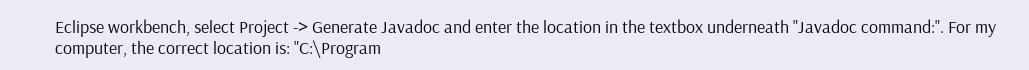Eclipse workbench, select Project -> Generate Javadoc and enter the location in the textbox underneath "Javadoc command:". For my computer, the correct location is: "C:\Program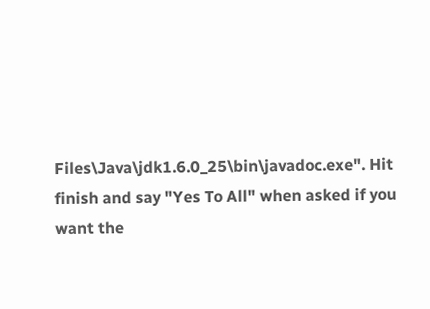Files\Java\jdk1.6.0_25\bin\javadoc.exe". Hit finish and say "Yes To All" when asked if you want the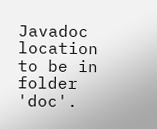Javadoc location to be in folder 'doc'.